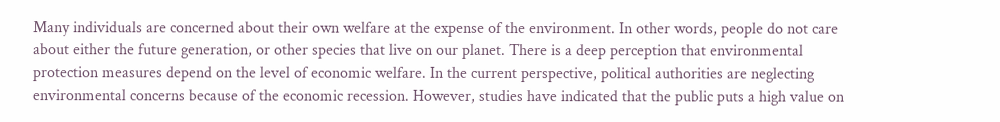Many individuals are concerned about their own welfare at the expense of the environment. In other words, people do not care about either the future generation, or other species that live on our planet. There is a deep perception that environmental protection measures depend on the level of economic welfare. In the current perspective, political authorities are neglecting environmental concerns because of the economic recession. However, studies have indicated that the public puts a high value on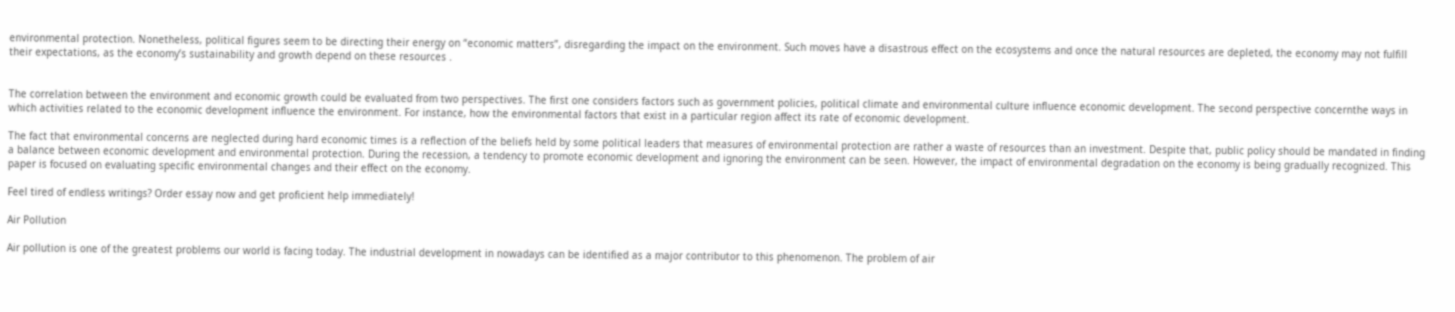environmental protection. Nonetheless, political figures seem to be directing their energy on “economic matters”, disregarding the impact on the environment. Such moves have a disastrous effect on the ecosystems and once the natural resources are depleted, the economy may not fulfill their expectations, as the economy’s sustainability and growth depend on these resources .


The correlation between the environment and economic growth could be evaluated from two perspectives. The first one considers factors such as government policies, political climate and environmental culture influence economic development. The second perspective concernthe ways in which activities related to the economic development influence the environment. For instance, how the environmental factors that exist in a particular region affect its rate of economic development.

The fact that environmental concerns are neglected during hard economic times is a reflection of the beliefs held by some political leaders that measures of environmental protection are rather a waste of resources than an investment. Despite that, public policy should be mandated in finding a balance between economic development and environmental protection. During the recession, a tendency to promote economic development and ignoring the environment can be seen. However, the impact of environmental degradation on the economy is being gradually recognized. This paper is focused on evaluating specific environmental changes and their effect on the economy.

Feel tired of endless writings? Order essay now and get proficient help immediately!

Air Pollution

Air pollution is one of the greatest problems our world is facing today. The industrial development in nowadays can be identified as a major contributor to this phenomenon. The problem of air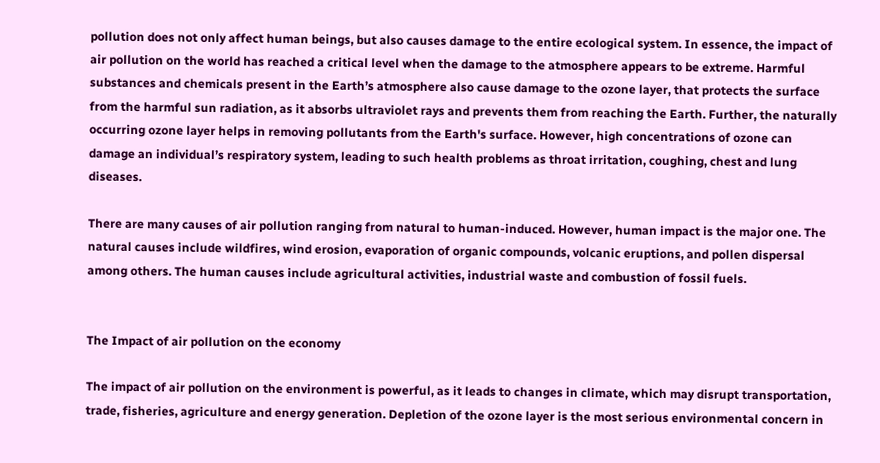pollution does not only affect human beings, but also causes damage to the entire ecological system. In essence, the impact of air pollution on the world has reached a critical level when the damage to the atmosphere appears to be extreme. Harmful substances and chemicals present in the Earth’s atmosphere also cause damage to the ozone layer, that protects the surface from the harmful sun radiation, as it absorbs ultraviolet rays and prevents them from reaching the Earth. Further, the naturally occurring ozone layer helps in removing pollutants from the Earth's surface. However, high concentrations of ozone can damage an individual’s respiratory system, leading to such health problems as throat irritation, coughing, chest and lung diseases.

There are many causes of air pollution ranging from natural to human-induced. However, human impact is the major one. The natural causes include wildfires, wind erosion, evaporation of organic compounds, volcanic eruptions, and pollen dispersal among others. The human causes include agricultural activities, industrial waste and combustion of fossil fuels.


The Impact of air pollution on the economy

The impact of air pollution on the environment is powerful, as it leads to changes in climate, which may disrupt transportation, trade, fisheries, agriculture and energy generation. Depletion of the ozone layer is the most serious environmental concern in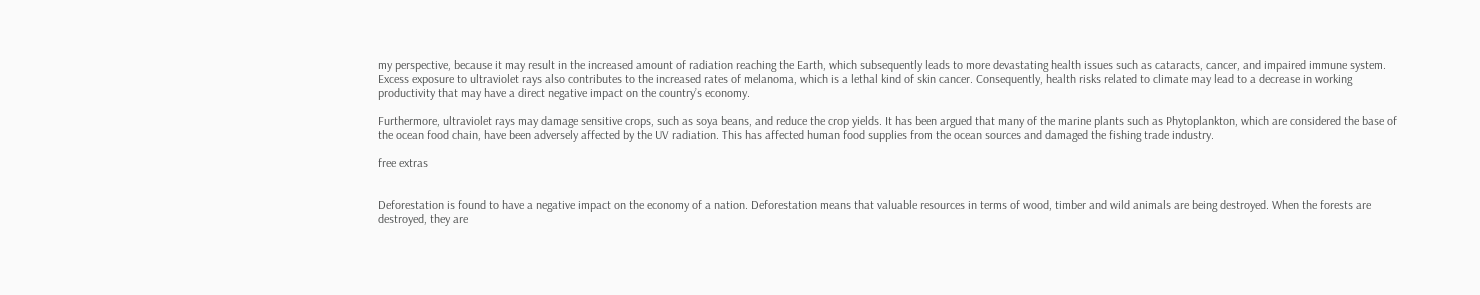my perspective, because it may result in the increased amount of radiation reaching the Earth, which subsequently leads to more devastating health issues such as cataracts, cancer, and impaired immune system. Excess exposure to ultraviolet rays also contributes to the increased rates of melanoma, which is a lethal kind of skin cancer. Consequently, health risks related to climate may lead to a decrease in working productivity that may have a direct negative impact on the country’s economy.

Furthermore, ultraviolet rays may damage sensitive crops, such as soya beans, and reduce the crop yields. It has been argued that many of the marine plants such as Phytoplankton, which are considered the base of the ocean food chain, have been adversely affected by the UV radiation. This has affected human food supplies from the ocean sources and damaged the fishing trade industry.

free extras


Deforestation is found to have a negative impact on the economy of a nation. Deforestation means that valuable resources in terms of wood, timber and wild animals are being destroyed. When the forests are destroyed, they are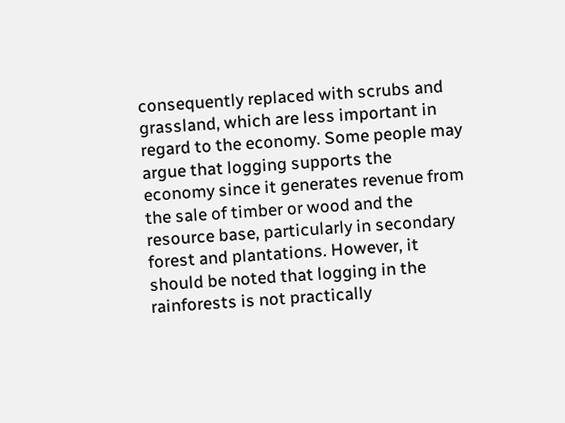consequently replaced with scrubs and grassland, which are less important in regard to the economy. Some people may argue that logging supports the economy since it generates revenue from the sale of timber or wood and the resource base, particularly in secondary forest and plantations. However, it should be noted that logging in the rainforests is not practically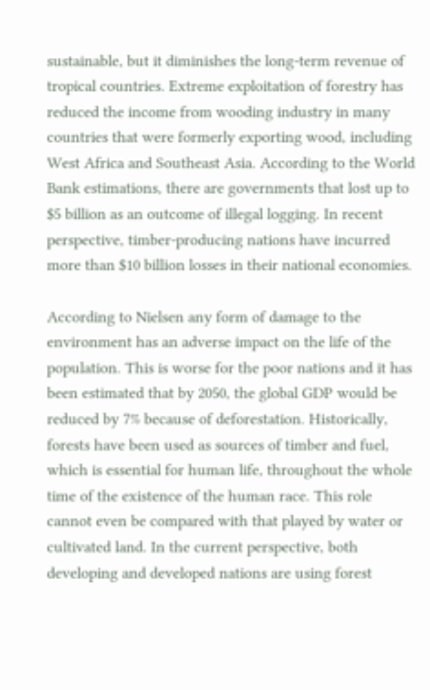sustainable, but it diminishes the long-term revenue of tropical countries. Extreme exploitation of forestry has reduced the income from wooding industry in many countries that were formerly exporting wood, including West Africa and Southeast Asia. According to the World Bank estimations, there are governments that lost up to $5 billion as an outcome of illegal logging. In recent perspective, timber-producing nations have incurred more than $10 billion losses in their national economies.

According to Nielsen any form of damage to the environment has an adverse impact on the life of the population. This is worse for the poor nations and it has been estimated that by 2050, the global GDP would be reduced by 7% because of deforestation. Historically, forests have been used as sources of timber and fuel, which is essential for human life, throughout the whole time of the existence of the human race. This role cannot even be compared with that played by water or cultivated land. In the current perspective, both developing and developed nations are using forest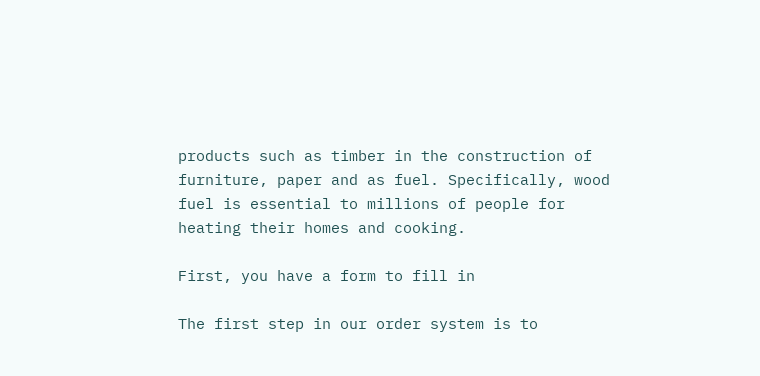products such as timber in the construction of furniture, paper and as fuel. Specifically, wood fuel is essential to millions of people for heating their homes and cooking.

First, you have a form to fill in

The first step in our order system is to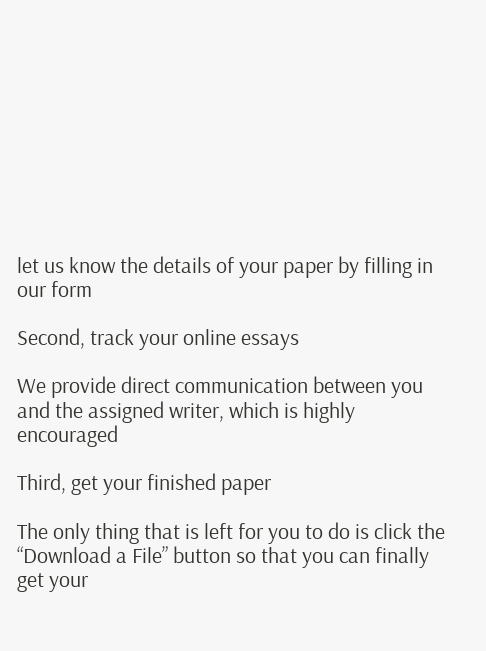let us know the details of your paper by filling in our form

Second, track your online essays

We provide direct communication between you and the assigned writer, which is highly encouraged

Third, get your finished paper

The only thing that is left for you to do is click the “Download a File” button so that you can finally get your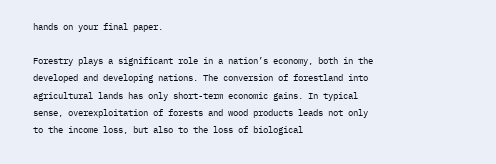hands on your final paper.

Forestry plays a significant role in a nation’s economy, both in the developed and developing nations. The conversion of forestland into agricultural lands has only short-term economic gains. In typical sense, overexploitation of forests and wood products leads not only to the income loss, but also to the loss of biological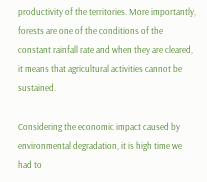productivity of the territories. More importantly, forests are one of the conditions of the constant rainfall rate and when they are cleared, it means that agricultural activities cannot be sustained.

Considering the economic impact caused by environmental degradation, it is high time we had to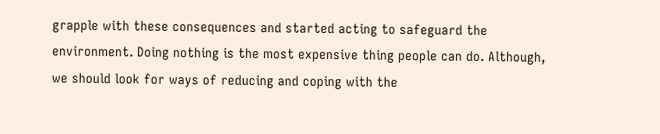grapple with these consequences and started acting to safeguard the environment. Doing nothing is the most expensive thing people can do. Although, we should look for ways of reducing and coping with the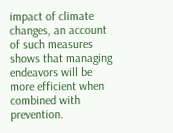impact of climate changes, an account of such measures shows that managing endeavors will be more efficient when combined with prevention.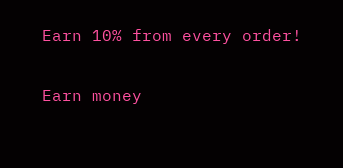Earn 10% from every order!

Earn money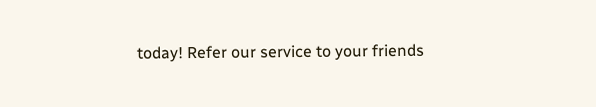today! Refer our service to your friends